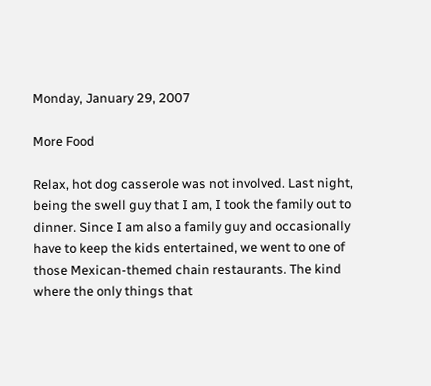Monday, January 29, 2007

More Food

Relax, hot dog casserole was not involved. Last night, being the swell guy that I am, I took the family out to dinner. Since I am also a family guy and occasionally have to keep the kids entertained, we went to one of those Mexican-themed chain restaurants. The kind where the only things that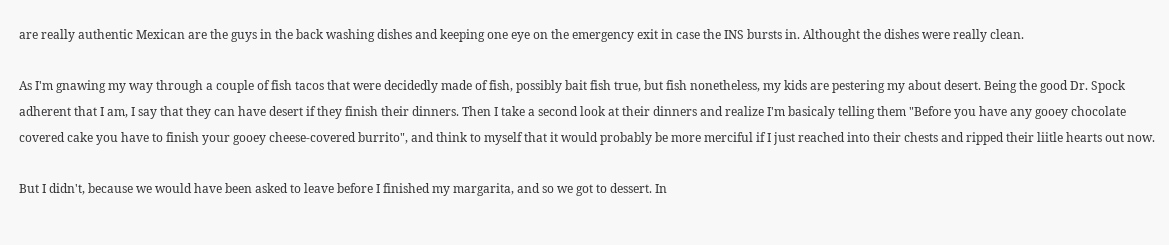are really authentic Mexican are the guys in the back washing dishes and keeping one eye on the emergency exit in case the INS bursts in. Althought the dishes were really clean.

As I'm gnawing my way through a couple of fish tacos that were decidedly made of fish, possibly bait fish true, but fish nonetheless, my kids are pestering my about desert. Being the good Dr. Spock adherent that I am, I say that they can have desert if they finish their dinners. Then I take a second look at their dinners and realize I'm basicaly telling them "Before you have any gooey chocolate covered cake you have to finish your gooey cheese-covered burrito", and think to myself that it would probably be more merciful if I just reached into their chests and ripped their liitle hearts out now.

But I didn't, because we would have been asked to leave before I finished my margarita, and so we got to dessert. In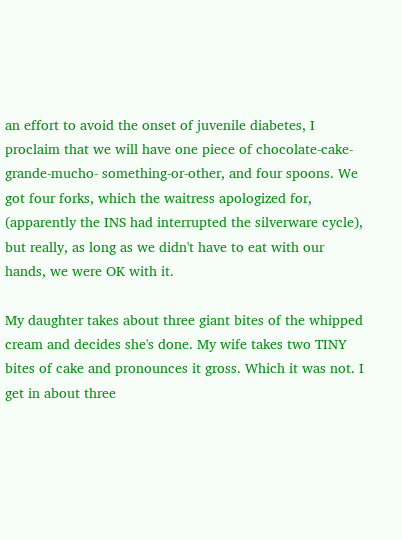an effort to avoid the onset of juvenile diabetes, I proclaim that we will have one piece of chocolate-cake-grande-mucho- something-or-other, and four spoons. We got four forks, which the waitress apologized for, (apparently the INS had interrupted the silverware cycle), but really, as long as we didn't have to eat with our hands, we were OK with it.

My daughter takes about three giant bites of the whipped cream and decides she's done. My wife takes two TINY bites of cake and pronounces it gross. Which it was not. I get in about three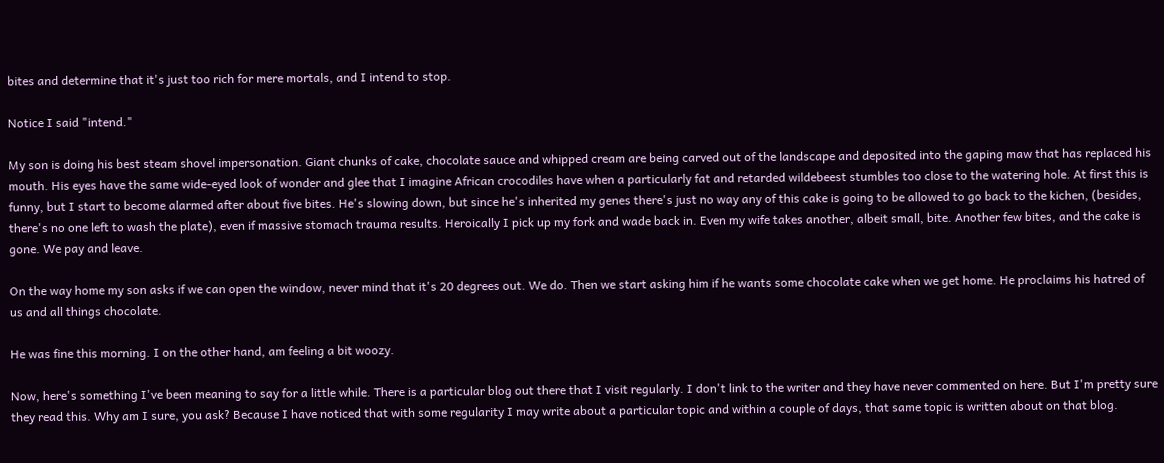bites and determine that it's just too rich for mere mortals, and I intend to stop.

Notice I said "intend."

My son is doing his best steam shovel impersonation. Giant chunks of cake, chocolate sauce and whipped cream are being carved out of the landscape and deposited into the gaping maw that has replaced his mouth. His eyes have the same wide-eyed look of wonder and glee that I imagine African crocodiles have when a particularly fat and retarded wildebeest stumbles too close to the watering hole. At first this is funny, but I start to become alarmed after about five bites. He's slowing down, but since he's inherited my genes there's just no way any of this cake is going to be allowed to go back to the kichen, (besides, there's no one left to wash the plate), even if massive stomach trauma results. Heroically I pick up my fork and wade back in. Even my wife takes another, albeit small, bite. Another few bites, and the cake is gone. We pay and leave.

On the way home my son asks if we can open the window, never mind that it's 20 degrees out. We do. Then we start asking him if he wants some chocolate cake when we get home. He proclaims his hatred of us and all things chocolate.

He was fine this morning. I on the other hand, am feeling a bit woozy.

Now, here's something I've been meaning to say for a little while. There is a particular blog out there that I visit regularly. I don't link to the writer and they have never commented on here. But I'm pretty sure they read this. Why am I sure, you ask? Because I have noticed that with some regularity I may write about a particular topic and within a couple of days, that same topic is written about on that blog.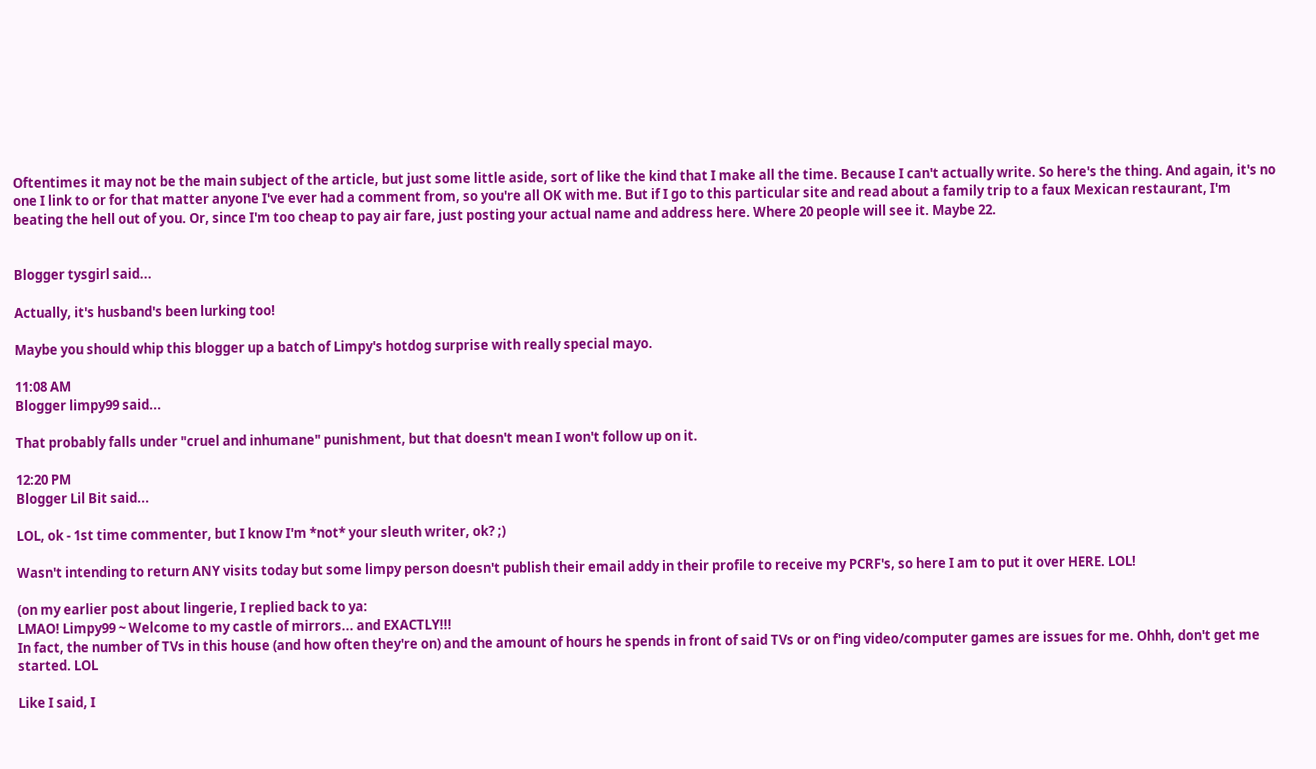Oftentimes it may not be the main subject of the article, but just some little aside, sort of like the kind that I make all the time. Because I can't actually write. So here's the thing. And again, it's no one I link to or for that matter anyone I've ever had a comment from, so you're all OK with me. But if I go to this particular site and read about a family trip to a faux Mexican restaurant, I'm beating the hell out of you. Or, since I'm too cheap to pay air fare, just posting your actual name and address here. Where 20 people will see it. Maybe 22.


Blogger tysgirl said...

Actually, it's husband's been lurking too!

Maybe you should whip this blogger up a batch of Limpy's hotdog surprise with really special mayo.

11:08 AM
Blogger limpy99 said...

That probably falls under "cruel and inhumane" punishment, but that doesn't mean I won't follow up on it.

12:20 PM
Blogger Lil Bit said...

LOL, ok - 1st time commenter, but I know I'm *not* your sleuth writer, ok? ;)

Wasn't intending to return ANY visits today but some limpy person doesn't publish their email addy in their profile to receive my PCRF's, so here I am to put it over HERE. LOL!

(on my earlier post about lingerie, I replied back to ya:
LMAO! Limpy99 ~ Welcome to my castle of mirrors... and EXACTLY!!!
In fact, the number of TVs in this house (and how often they're on) and the amount of hours he spends in front of said TVs or on f'ing video/computer games are issues for me. Ohhh, don't get me started. LOL

Like I said, I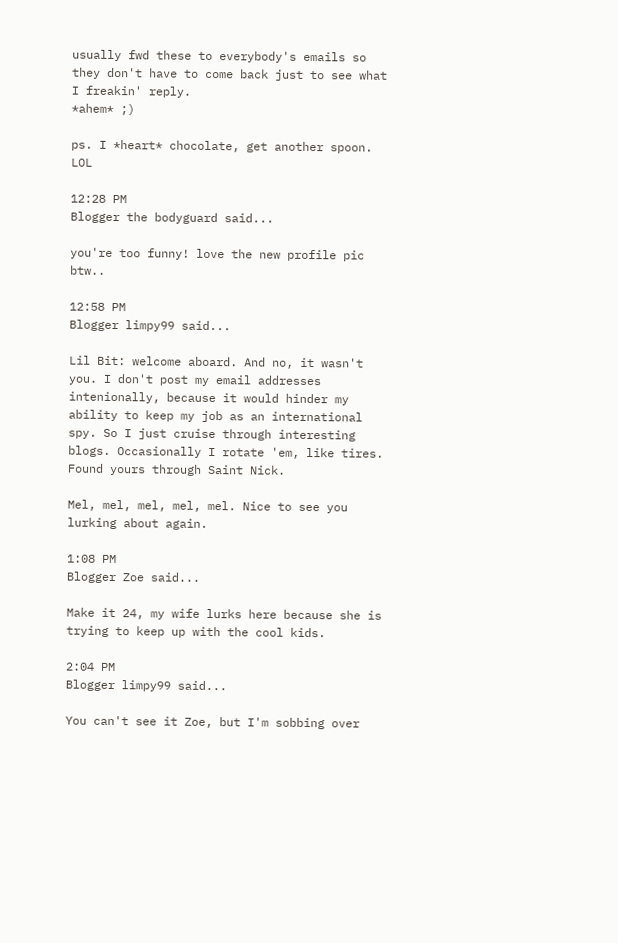usually fwd these to everybody's emails so they don't have to come back just to see what I freakin' reply.
*ahem* ;)

ps. I *heart* chocolate, get another spoon. LOL

12:28 PM
Blogger the bodyguard said...

you're too funny! love the new profile pic btw..

12:58 PM
Blogger limpy99 said...

Lil Bit: welcome aboard. And no, it wasn't you. I don't post my email addresses intenionally, because it would hinder my ability to keep my job as an international spy. So I just cruise through interesting blogs. Occasionally I rotate 'em, like tires. Found yours through Saint Nick.

Mel, mel, mel, mel, mel. Nice to see you lurking about again.

1:08 PM
Blogger Zoe said...

Make it 24, my wife lurks here because she is trying to keep up with the cool kids.

2:04 PM
Blogger limpy99 said...

You can't see it Zoe, but I'm sobbing over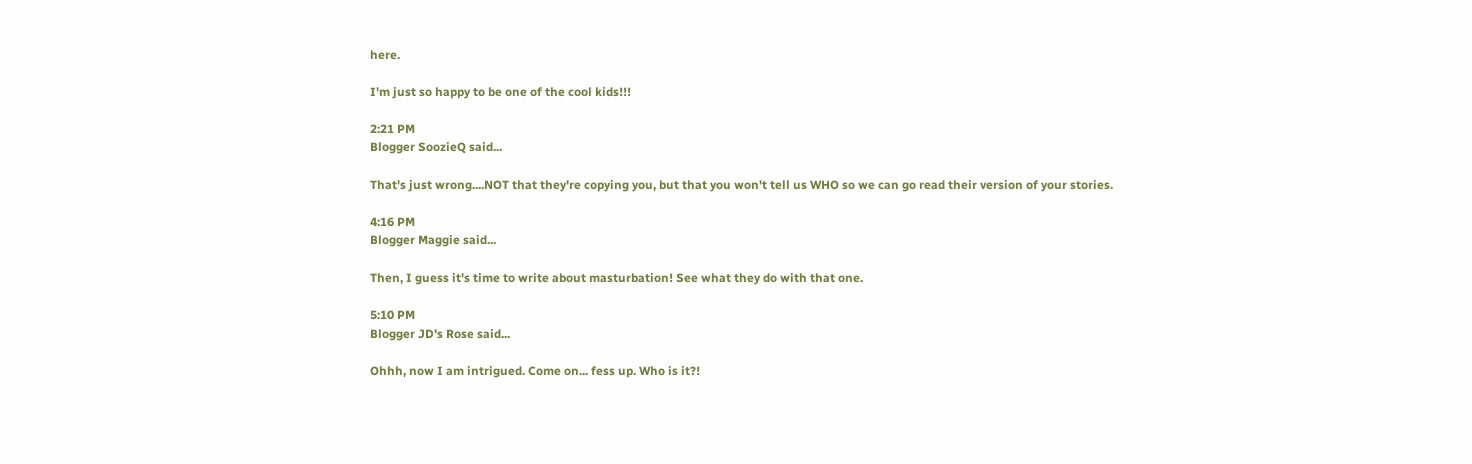here.

I'm just so happy to be one of the cool kids!!!

2:21 PM
Blogger SoozieQ said...

That's just wrong....NOT that they're copying you, but that you won't tell us WHO so we can go read their version of your stories.

4:16 PM
Blogger Maggie said...

Then, I guess it's time to write about masturbation! See what they do with that one.

5:10 PM
Blogger JD's Rose said...

Ohhh, now I am intrigued. Come on... fess up. Who is it?!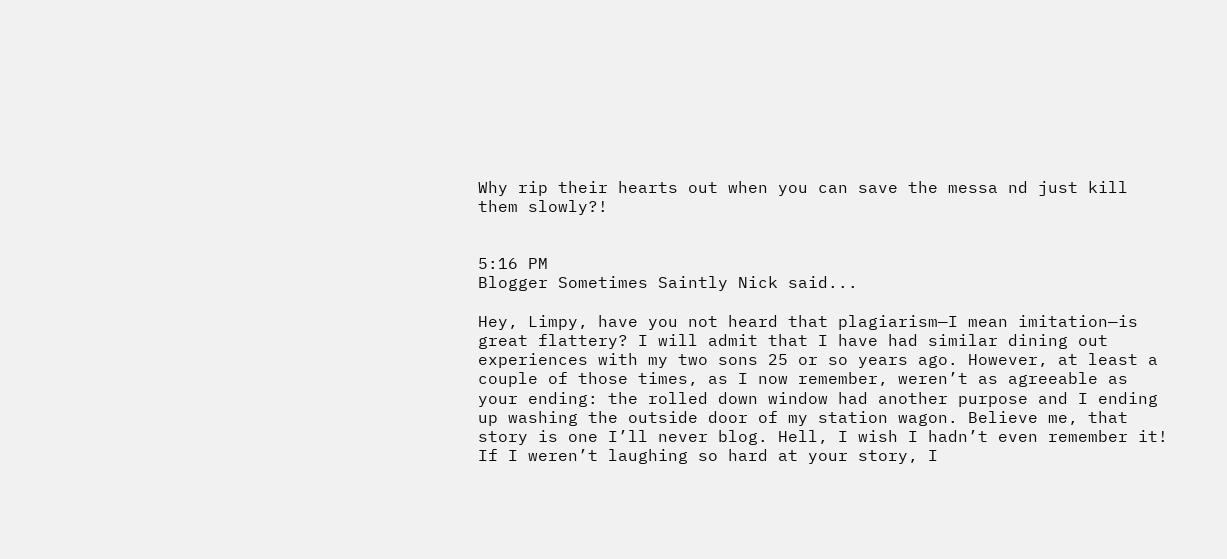Why rip their hearts out when you can save the messa nd just kill them slowly?!


5:16 PM
Blogger Sometimes Saintly Nick said...

Hey, Limpy, have you not heard that plagiarism—I mean imitation—is great flattery? I will admit that I have had similar dining out experiences with my two sons 25 or so years ago. However, at least a couple of those times, as I now remember, weren’t as agreeable as your ending: the rolled down window had another purpose and I ending up washing the outside door of my station wagon. Believe me, that story is one I’ll never blog. Hell, I wish I hadn’t even remember it! If I weren’t laughing so hard at your story, I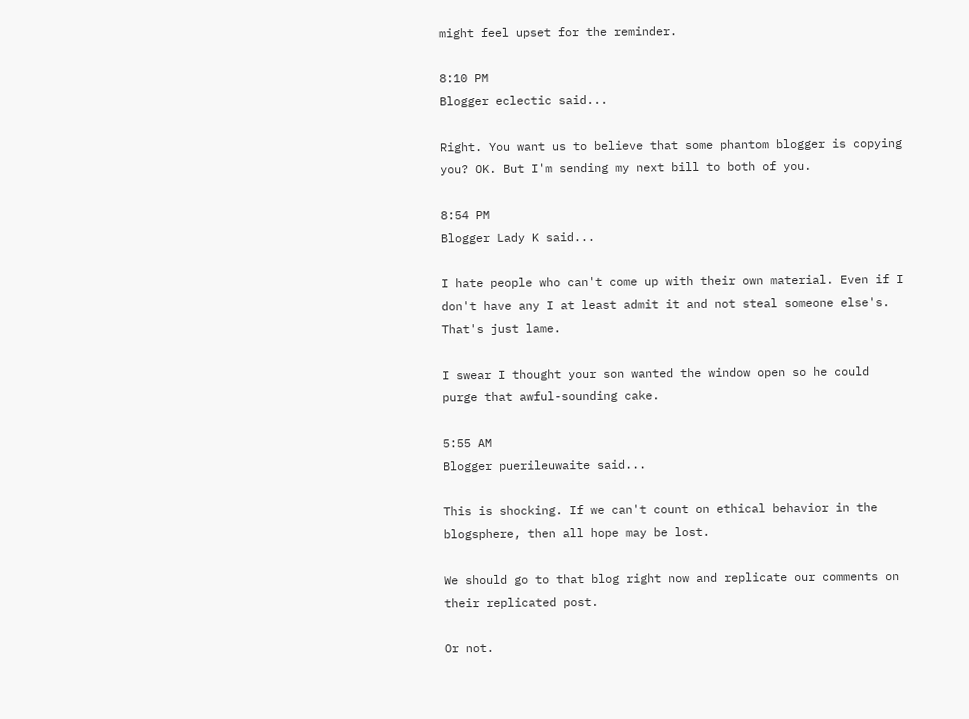might feel upset for the reminder.

8:10 PM
Blogger eclectic said...

Right. You want us to believe that some phantom blogger is copying you? OK. But I'm sending my next bill to both of you.

8:54 PM
Blogger Lady K said...

I hate people who can't come up with their own material. Even if I don't have any I at least admit it and not steal someone else's. That's just lame.

I swear I thought your son wanted the window open so he could purge that awful-sounding cake.

5:55 AM
Blogger puerileuwaite said...

This is shocking. If we can't count on ethical behavior in the blogsphere, then all hope may be lost.

We should go to that blog right now and replicate our comments on their replicated post.

Or not.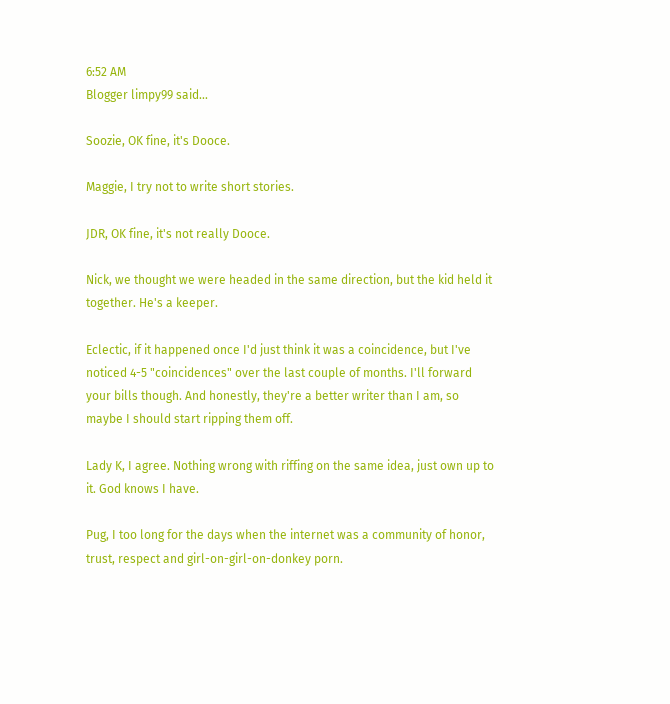6:52 AM
Blogger limpy99 said...

Soozie, OK fine, it's Dooce.

Maggie, I try not to write short stories.

JDR, OK fine, it's not really Dooce.

Nick, we thought we were headed in the same direction, but the kid held it together. He's a keeper.

Eclectic, if it happened once I'd just think it was a coincidence, but I've noticed 4-5 "coincidences" over the last couple of months. I'll forward your bills though. And honestly, they're a better writer than I am, so maybe I should start ripping them off.

Lady K, I agree. Nothing wrong with riffing on the same idea, just own up to it. God knows I have.

Pug, I too long for the days when the internet was a community of honor, trust, respect and girl-on-girl-on-donkey porn.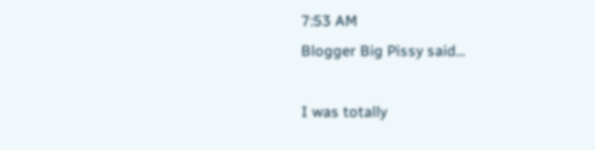7:53 AM
Blogger Big Pissy said...

I was totally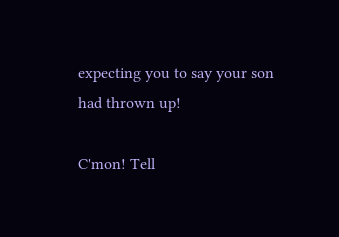expecting you to say your son had thrown up!

C'mon! Tell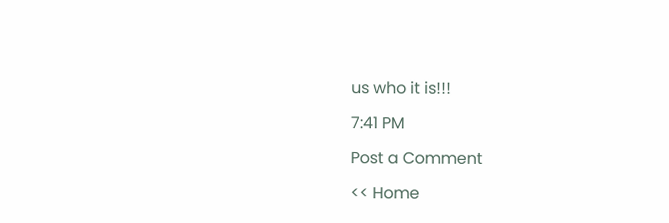us who it is!!!

7:41 PM

Post a Comment

<< Home